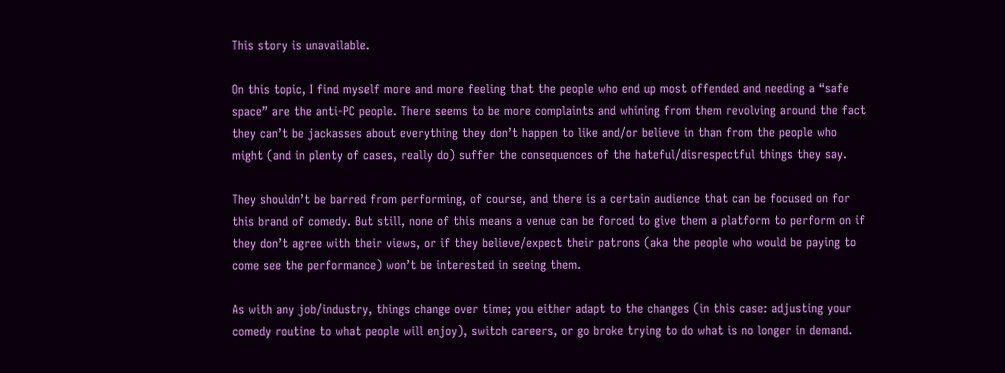This story is unavailable.

On this topic, I find myself more and more feeling that the people who end up most offended and needing a “safe space” are the anti-PC people. There seems to be more complaints and whining from them revolving around the fact they can’t be jackasses about everything they don’t happen to like and/or believe in than from the people who might (and in plenty of cases, really do) suffer the consequences of the hateful/disrespectful things they say.

They shouldn’t be barred from performing, of course, and there is a certain audience that can be focused on for this brand of comedy. But still, none of this means a venue can be forced to give them a platform to perform on if they don’t agree with their views, or if they believe/expect their patrons (aka the people who would be paying to come see the performance) won’t be interested in seeing them.

As with any job/industry, things change over time; you either adapt to the changes (in this case: adjusting your comedy routine to what people will enjoy), switch careers, or go broke trying to do what is no longer in demand.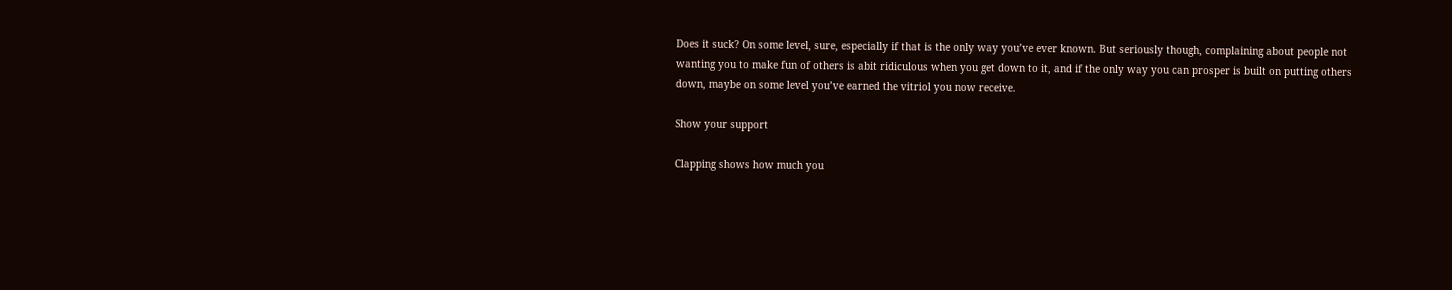Does it suck? On some level, sure, especially if that is the only way you’ve ever known. But seriously though, complaining about people not wanting you to make fun of others is abit ridiculous when you get down to it, and if the only way you can prosper is built on putting others down, maybe on some level you’ve earned the vitriol you now receive.

Show your support

Clapping shows how much you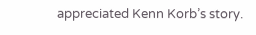appreciated Kenn Korb’s story.